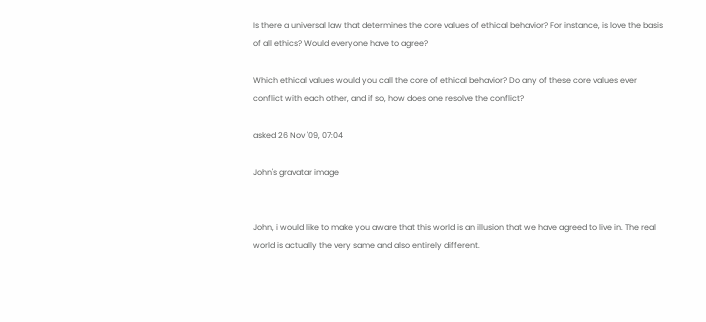Is there a universal law that determines the core values of ethical behavior? For instance, is love the basis of all ethics? Would everyone have to agree?

Which ethical values would you call the core of ethical behavior? Do any of these core values ever conflict with each other, and if so, how does one resolve the conflict?

asked 26 Nov '09, 07:04

John's gravatar image


John, i would like to make you aware that this world is an illusion that we have agreed to live in. The real world is actually the very same and also entirely different.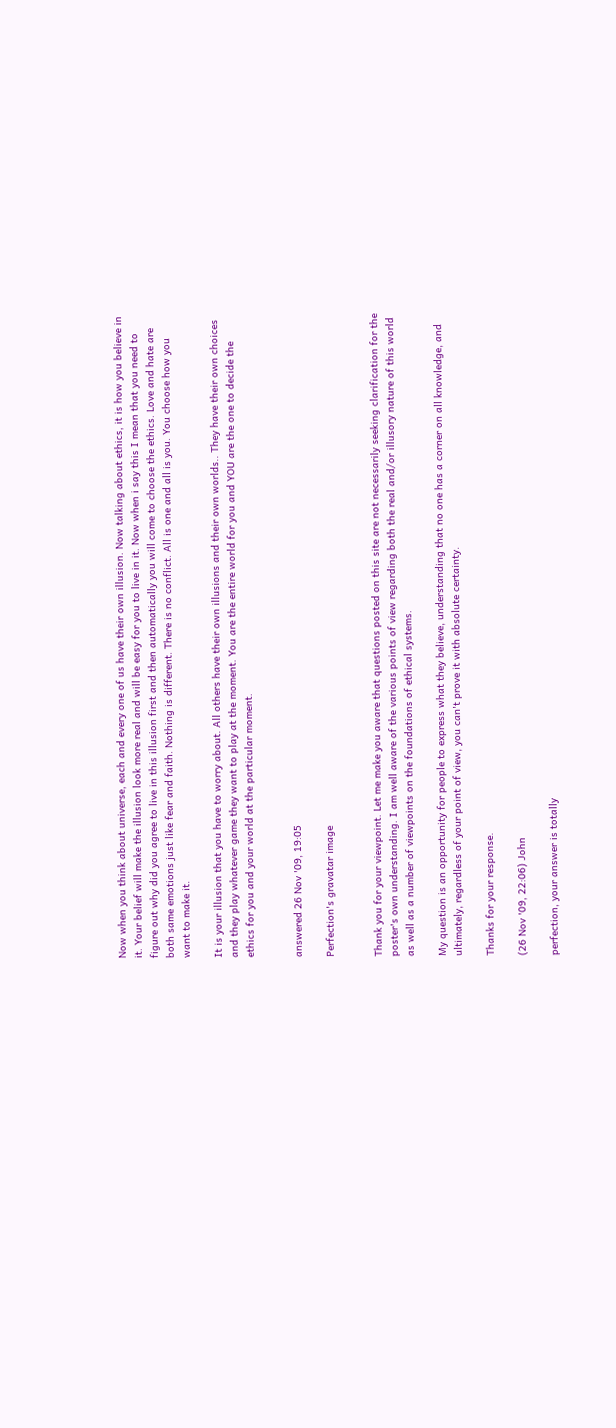Now when you think about universe, each and every one of us have their own illusion. Now talking about ethics, it is how you believe in it. Your belief will make the illusion look more real and will be easy for you to live in it. Now when i say this I mean that you need to figure out why did you agree to live in this illusion first and then automatically you will come to choose the ethics. Love and hate are both same emotions just like fear and faith. Nothing is different. There is no conflict. All is one and all is you. You choose how you want to make it.

It is your illusion that you have to worry about. All others have their own illusions and their own worlds.. They have their own choices and they play whatever game they want to play at the moment. You are the entire world for you and YOU are the one to decide the ethics for you and your world at the particular moment.


answered 26 Nov '09, 19:05

Perfection's gravatar image


Thank you for your viewpoint. Let me make you aware that questions posted on this site are not necessarily seeking clarification for the poster's own understanding. I am well aware of the various points of view regarding both the real and/or illusory nature of this world as well as a number of viewpoints on the foundations of ethical systems.

My question is an opportunity for people to express what they believe, understanding that no one has a corner on all knowledge, and ultimately, regardless of your point of view, you can't prove it with absolute certainty.

Thanks for your response.

(26 Nov '09, 22:06) John

perfection, your answer is totally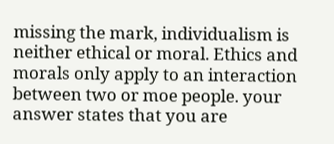missing the mark, individualism is neither ethical or moral. Ethics and morals only apply to an interaction between two or moe people. your answer states that you are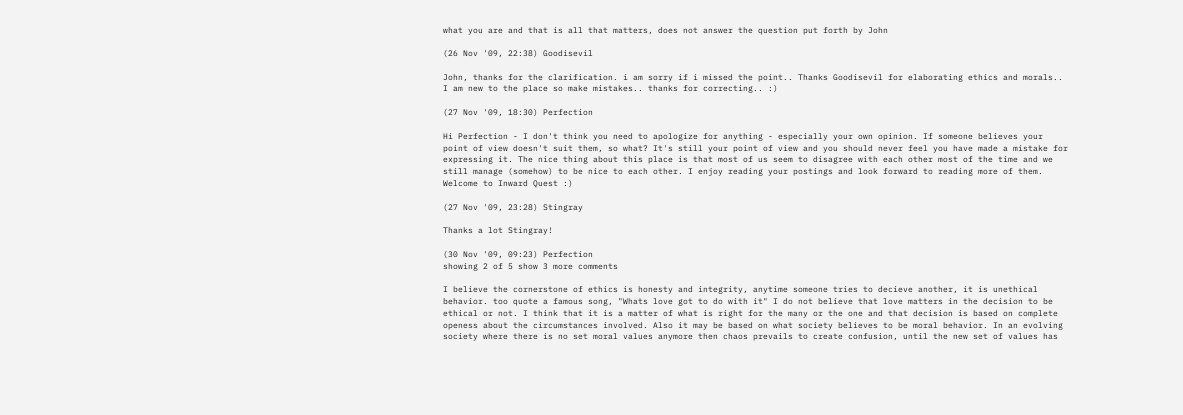what you are and that is all that matters, does not answer the question put forth by John

(26 Nov '09, 22:38) Goodisevil

John, thanks for the clarification. i am sorry if i missed the point.. Thanks Goodisevil for elaborating ethics and morals.. I am new to the place so make mistakes.. thanks for correcting.. :)

(27 Nov '09, 18:30) Perfection

Hi Perfection - I don't think you need to apologize for anything - especially your own opinion. If someone believes your point of view doesn't suit them, so what? It's still your point of view and you should never feel you have made a mistake for expressing it. The nice thing about this place is that most of us seem to disagree with each other most of the time and we still manage (somehow) to be nice to each other. I enjoy reading your postings and look forward to reading more of them. Welcome to Inward Quest :)

(27 Nov '09, 23:28) Stingray

Thanks a lot Stingray!

(30 Nov '09, 09:23) Perfection
showing 2 of 5 show 3 more comments

I believe the cornerstone of ethics is honesty and integrity, anytime someone tries to decieve another, it is unethical behavior. too quote a famous song, "Whats love got to do with it" I do not believe that love matters in the decision to be ethical or not. I think that it is a matter of what is right for the many or the one and that decision is based on complete openess about the circumstances involved. Also it may be based on what society believes to be moral behavior. In an evolving society where there is no set moral values anymore then chaos prevails to create confusion, until the new set of values has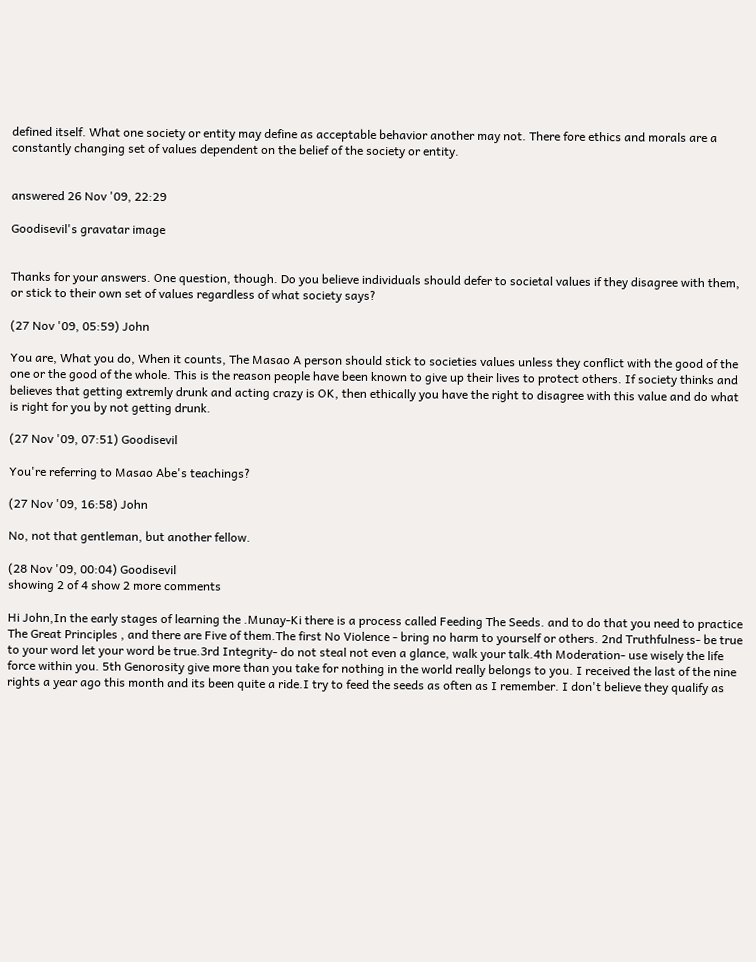defined itself. What one society or entity may define as acceptable behavior another may not. There fore ethics and morals are a constantly changing set of values dependent on the belief of the society or entity.


answered 26 Nov '09, 22:29

Goodisevil's gravatar image


Thanks for your answers. One question, though. Do you believe individuals should defer to societal values if they disagree with them, or stick to their own set of values regardless of what society says?

(27 Nov '09, 05:59) John

You are, What you do, When it counts, The Masao A person should stick to societies values unless they conflict with the good of the one or the good of the whole. This is the reason people have been known to give up their lives to protect others. If society thinks and believes that getting extremly drunk and acting crazy is OK, then ethically you have the right to disagree with this value and do what is right for you by not getting drunk.

(27 Nov '09, 07:51) Goodisevil

You're referring to Masao Abe's teachings?

(27 Nov '09, 16:58) John

No, not that gentleman, but another fellow.

(28 Nov '09, 00:04) Goodisevil
showing 2 of 4 show 2 more comments

Hi John,In the early stages of learning the .Munay-Ki there is a process called Feeding The Seeds. and to do that you need to practice The Great Principles , and there are Five of them.The first No Violence - bring no harm to yourself or others. 2nd Truthfulness- be true to your word let your word be true.3rd Integrity- do not steal not even a glance, walk your talk.4th Moderation- use wisely the life force within you. 5th Genorosity give more than you take for nothing in the world really belongs to you. I received the last of the nine rights a year ago this month and its been quite a ride.I try to feed the seeds as often as I remember. I don't believe they qualify as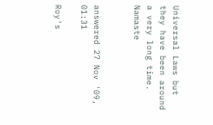Universal Laws but they have been around a very long time. Namaste


answered 27 Nov '09, 01:31

Roy's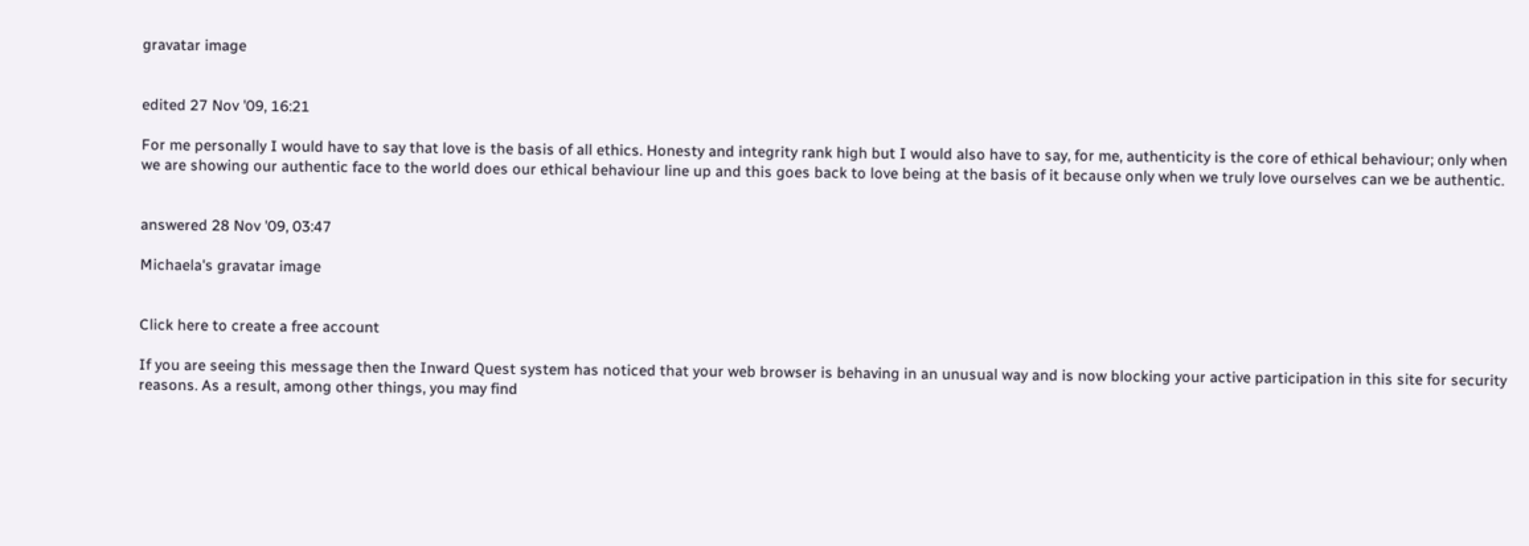gravatar image


edited 27 Nov '09, 16:21

For me personally I would have to say that love is the basis of all ethics. Honesty and integrity rank high but I would also have to say, for me, authenticity is the core of ethical behaviour; only when we are showing our authentic face to the world does our ethical behaviour line up and this goes back to love being at the basis of it because only when we truly love ourselves can we be authentic.


answered 28 Nov '09, 03:47

Michaela's gravatar image


Click here to create a free account

If you are seeing this message then the Inward Quest system has noticed that your web browser is behaving in an unusual way and is now blocking your active participation in this site for security reasons. As a result, among other things, you may find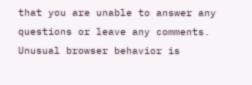that you are unable to answer any questions or leave any comments. Unusual browser behavior is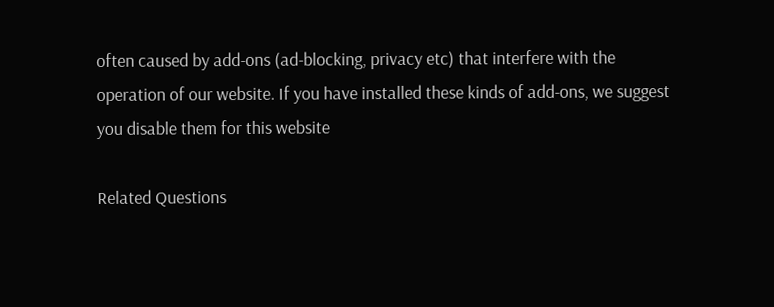often caused by add-ons (ad-blocking, privacy etc) that interfere with the operation of our website. If you have installed these kinds of add-ons, we suggest you disable them for this website

Related Questions